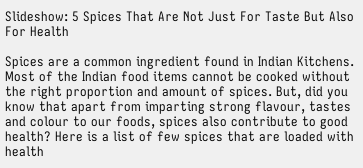Slideshow: 5 Spices That Are Not Just For Taste But Also For Health

Spices are a common ingredient found in Indian Kitchens. Most of the Indian food items cannot be cooked without the right proportion and amount of spices. But, did you know that apart from imparting strong flavour, tastes and colour to our foods, spices also contribute to good health? Here is a list of few spices that are loaded with health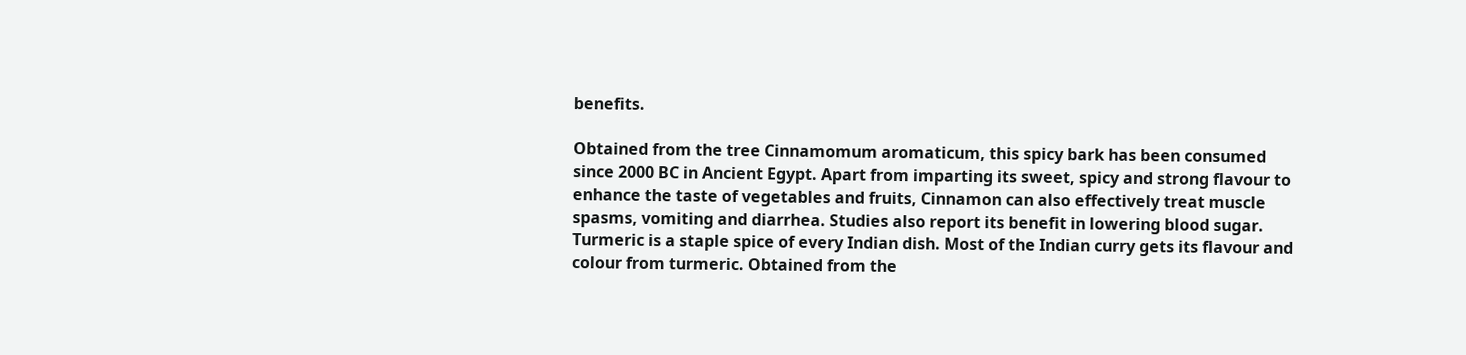benefits.

Obtained from the tree Cinnamomum aromaticum, this spicy bark has been consumed since 2000 BC in Ancient Egypt. Apart from imparting its sweet, spicy and strong flavour to enhance the taste of vegetables and fruits, Cinnamon can also effectively treat muscle spasms, vomiting and diarrhea. Studies also report its benefit in lowering blood sugar.
Turmeric is a staple spice of every Indian dish. Most of the Indian curry gets its flavour and colour from turmeric. Obtained from the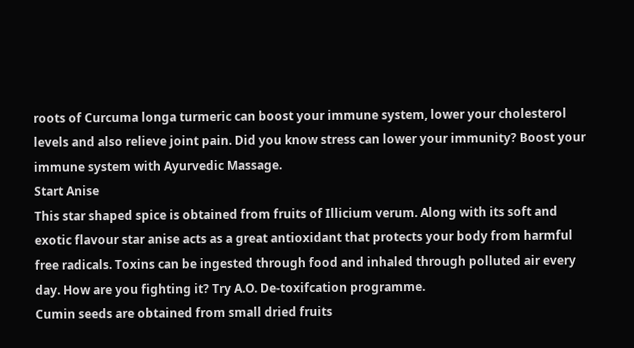roots of Curcuma longa turmeric can boost your immune system, lower your cholesterol levels and also relieve joint pain. Did you know stress can lower your immunity? Boost your immune system with Ayurvedic Massage.
Start Anise
This star shaped spice is obtained from fruits of Illicium verum. Along with its soft and exotic flavour star anise acts as a great antioxidant that protects your body from harmful free radicals. Toxins can be ingested through food and inhaled through polluted air every day. How are you fighting it? Try A.O. De-toxifcation programme.
Cumin seeds are obtained from small dried fruits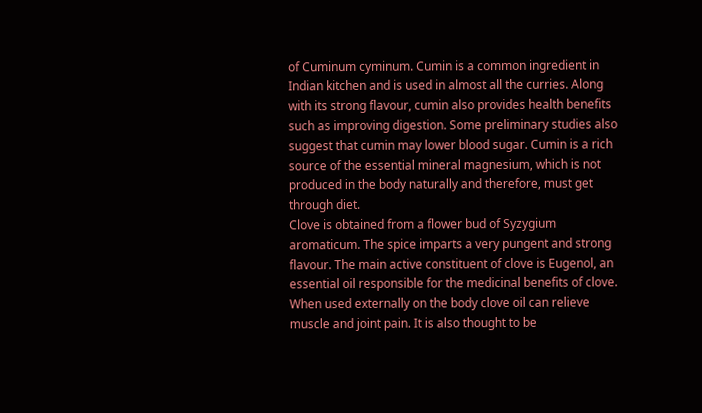of Cuminum cyminum. Cumin is a common ingredient in Indian kitchen and is used in almost all the curries. Along with its strong flavour, cumin also provides health benefits such as improving digestion. Some preliminary studies also suggest that cumin may lower blood sugar. Cumin is a rich source of the essential mineral magnesium, which is not produced in the body naturally and therefore, must get through diet.
Clove is obtained from a flower bud of Syzygium aromaticum. The spice imparts a very pungent and strong flavour. The main active constituent of clove is Eugenol, an essential oil responsible for the medicinal benefits of clove. When used externally on the body clove oil can relieve muscle and joint pain. It is also thought to be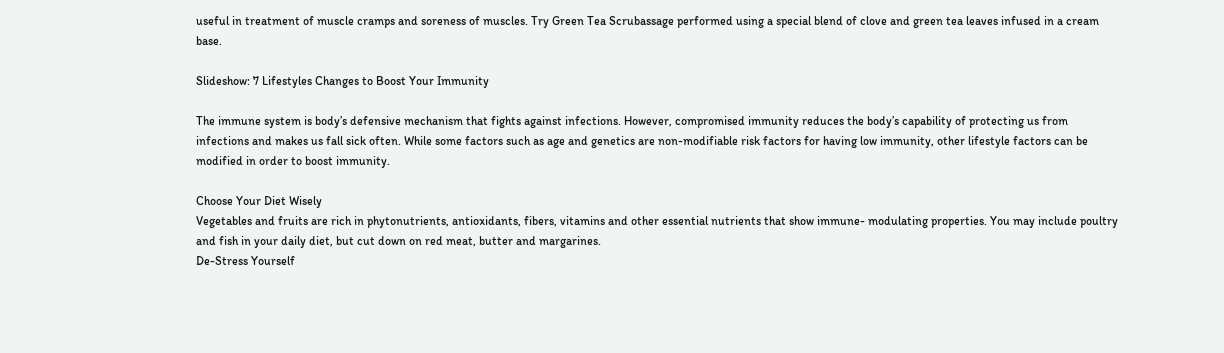useful in treatment of muscle cramps and soreness of muscles. Try Green Tea Scrubassage performed using a special blend of clove and green tea leaves infused in a cream base.

Slideshow: 7 Lifestyles Changes to Boost Your Immunity

The immune system is body’s defensive mechanism that fights against infections. However, compromised immunity reduces the body’s capability of protecting us from infections and makes us fall sick often. While some factors such as age and genetics are non-modifiable risk factors for having low immunity, other lifestyle factors can be modified in order to boost immunity.

Choose Your Diet Wisely
Vegetables and fruits are rich in phytonutrients, antioxidants, fibers, vitamins and other essential nutrients that show immune- modulating properties. You may include poultry and fish in your daily diet, but cut down on red meat, butter and margarines.
De-Stress Yourself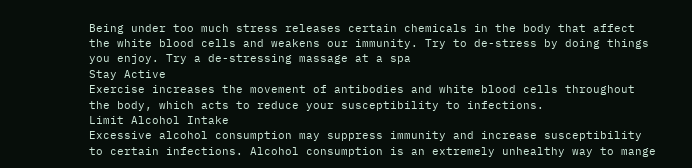Being under too much stress releases certain chemicals in the body that affect the white blood cells and weakens our immunity. Try to de-stress by doing things you enjoy. Try a de-stressing massage at a spa
Stay Active
Exercise increases the movement of antibodies and white blood cells throughout the body, which acts to reduce your susceptibility to infections.
Limit Alcohol Intake
Excessive alcohol consumption may suppress immunity and increase susceptibility to certain infections. Alcohol consumption is an extremely unhealthy way to mange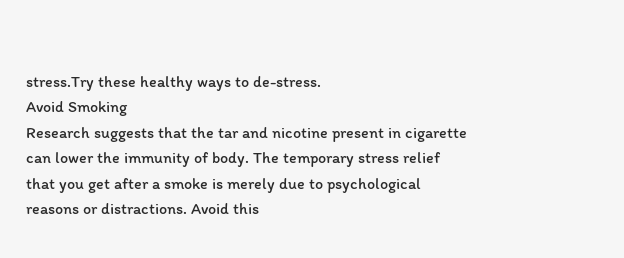stress.Try these healthy ways to de-stress.
Avoid Smoking
Research suggests that the tar and nicotine present in cigarette can lower the immunity of body. The temporary stress relief that you get after a smoke is merely due to psychological reasons or distractions. Avoid this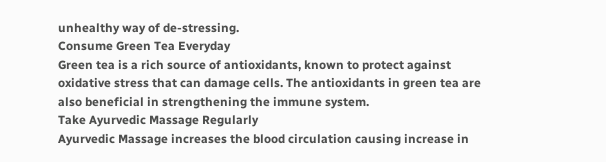unhealthy way of de-stressing.
Consume Green Tea Everyday
Green tea is a rich source of antioxidants, known to protect against oxidative stress that can damage cells. The antioxidants in green tea are also beneficial in strengthening the immune system.
Take Ayurvedic Massage Regularly
Ayurvedic Massage increases the blood circulation causing increase in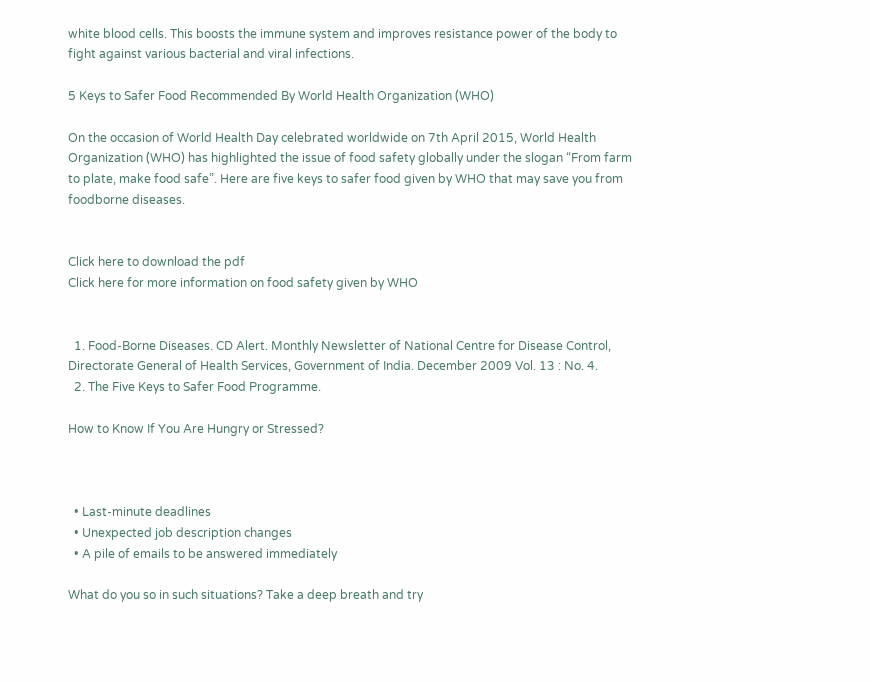white blood cells. This boosts the immune system and improves resistance power of the body to fight against various bacterial and viral infections.

5 Keys to Safer Food Recommended By World Health Organization (WHO)

On the occasion of World Health Day celebrated worldwide on 7th April 2015, World Health Organization (WHO) has highlighted the issue of food safety globally under the slogan “From farm to plate, make food safe”. Here are five keys to safer food given by WHO that may save you from foodborne diseases.


Click here to download the pdf
Click here for more information on food safety given by WHO


  1. Food-Borne Diseases. CD Alert. Monthly Newsletter of National Centre for Disease Control, Directorate General of Health Services, Government of India. December 2009 Vol. 13 : No. 4.
  2. The Five Keys to Safer Food Programme.

How to Know If You Are Hungry or Stressed?



  • Last-minute deadlines
  • Unexpected job description changes
  • A pile of emails to be answered immediately

What do you so in such situations? Take a deep breath and try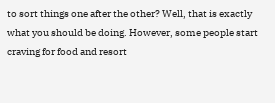to sort things one after the other? Well, that is exactly what you should be doing. However, some people start craving for food and resort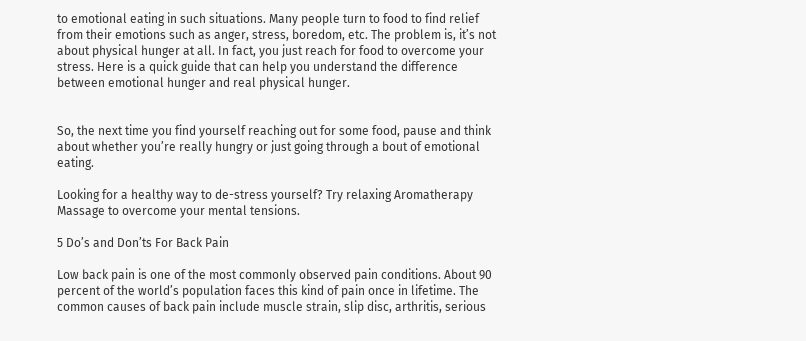to emotional eating in such situations. Many people turn to food to find relief from their emotions such as anger, stress, boredom, etc. The problem is, it’s not about physical hunger at all. In fact, you just reach for food to overcome your stress. Here is a quick guide that can help you understand the difference between emotional hunger and real physical hunger.


So, the next time you find yourself reaching out for some food, pause and think about whether you’re really hungry or just going through a bout of emotional eating.

Looking for a healthy way to de-stress yourself? Try relaxing Aromatherapy Massage to overcome your mental tensions.

5 Do’s and Don’ts For Back Pain

Low back pain is one of the most commonly observed pain conditions. About 90 percent of the world’s population faces this kind of pain once in lifetime. The common causes of back pain include muscle strain, slip disc, arthritis, serious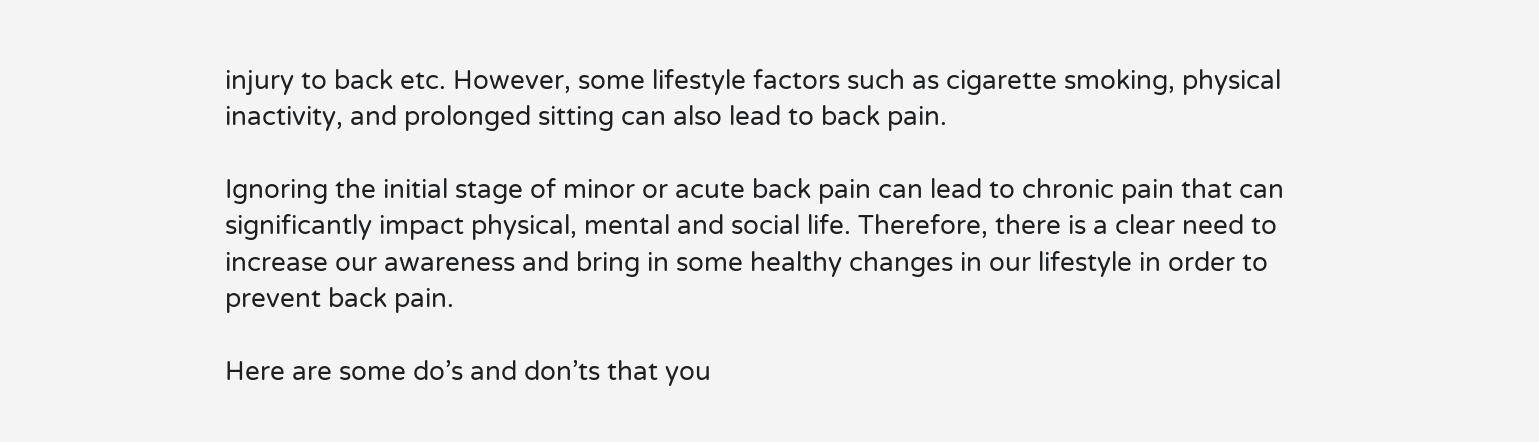injury to back etc. However, some lifestyle factors such as cigarette smoking, physical inactivity, and prolonged sitting can also lead to back pain.

Ignoring the initial stage of minor or acute back pain can lead to chronic pain that can significantly impact physical, mental and social life. Therefore, there is a clear need to increase our awareness and bring in some healthy changes in our lifestyle in order to prevent back pain.

Here are some do’s and don’ts that you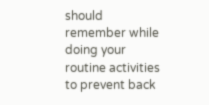should remember while doing your routine activities to prevent back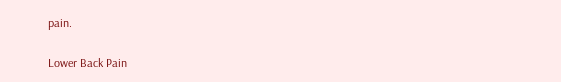pain.

Lower Back Pain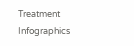Treatment Infographics